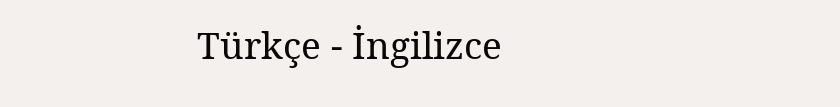Türkçe - İngilizce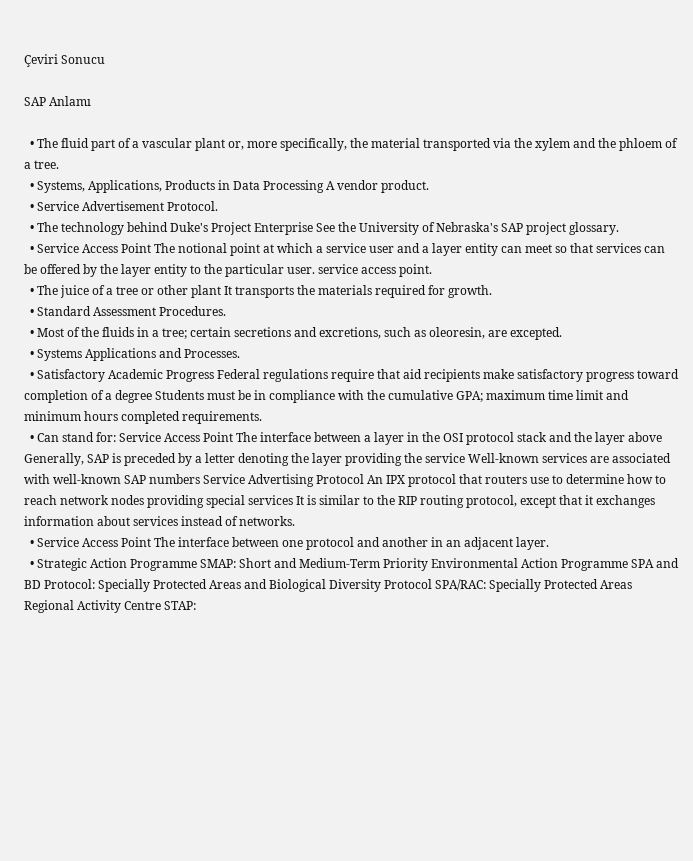Çeviri Sonucu

SAP Anlamı

  • The fluid part of a vascular plant or, more specifically, the material transported via the xylem and the phloem of a tree.
  • Systems, Applications, Products in Data Processing A vendor product.
  • Service Advertisement Protocol.
  • The technology behind Duke's Project Enterprise See the University of Nebraska's SAP project glossary.
  • Service Access Point The notional point at which a service user and a layer entity can meet so that services can be offered by the layer entity to the particular user. service access point.
  • The juice of a tree or other plant It transports the materials required for growth.
  • Standard Assessment Procedures.
  • Most of the fluids in a tree; certain secretions and excretions, such as oleoresin, are excepted.
  • Systems Applications and Processes.
  • Satisfactory Academic Progress Federal regulations require that aid recipients make satisfactory progress toward completion of a degree Students must be in compliance with the cumulative GPA; maximum time limit and minimum hours completed requirements.
  • Can stand for: Service Access Point The interface between a layer in the OSI protocol stack and the layer above Generally, SAP is preceded by a letter denoting the layer providing the service Well-known services are associated with well-known SAP numbers Service Advertising Protocol An IPX protocol that routers use to determine how to reach network nodes providing special services It is similar to the RIP routing protocol, except that it exchanges information about services instead of networks.
  • Service Access Point The interface between one protocol and another in an adjacent layer.
  • Strategic Action Programme SMAP: Short and Medium-Term Priority Environmental Action Programme SPA and BD Protocol: Specially Protected Areas and Biological Diversity Protocol SPA/RAC: Specially Protected Areas Regional Activity Centre STAP: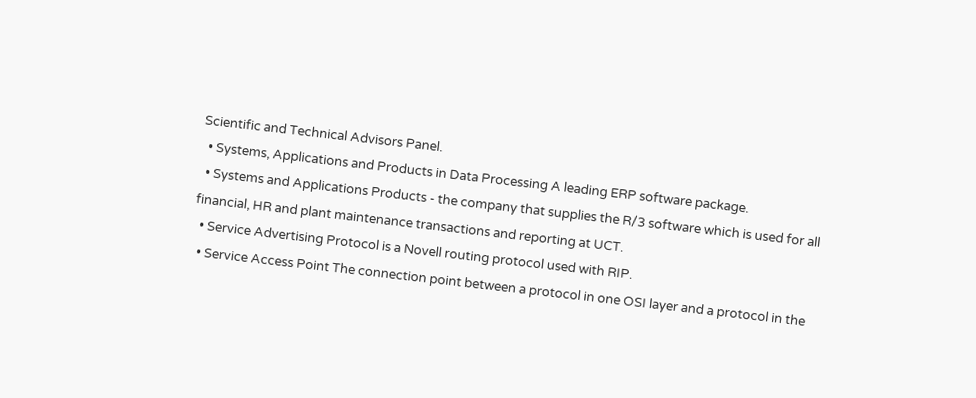Scientific and Technical Advisors Panel.
  • Systems, Applications and Products in Data Processing A leading ERP software package.
  • Systems and Applications Products - the company that supplies the R/3 software which is used for all financial, HR and plant maintenance transactions and reporting at UCT.
  • Service Advertising Protocol is a Novell routing protocol used with RIP.
  • Service Access Point The connection point between a protocol in one OSI layer and a protocol in the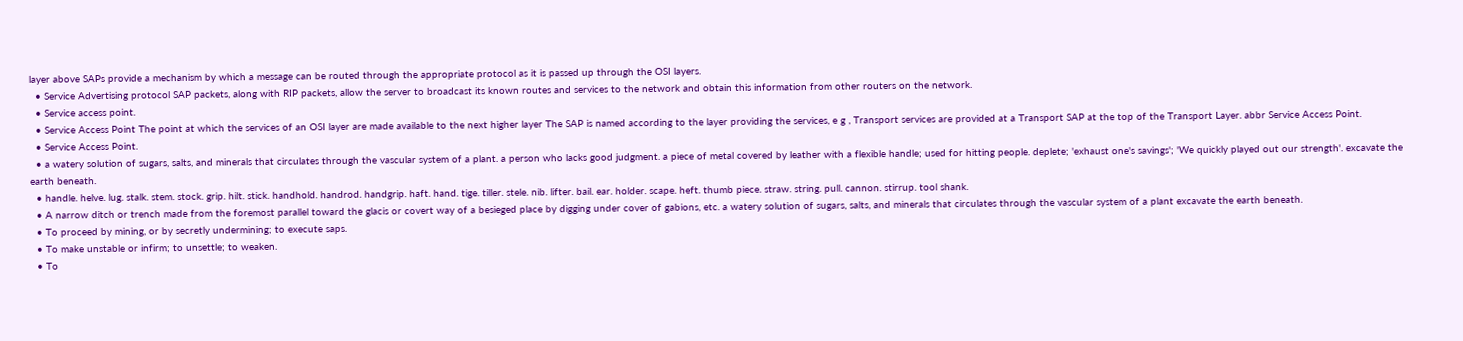layer above SAPs provide a mechanism by which a message can be routed through the appropriate protocol as it is passed up through the OSI layers.
  • Service Advertising protocol SAP packets, along with RIP packets, allow the server to broadcast its known routes and services to the network and obtain this information from other routers on the network.
  • Service access point.
  • Service Access Point The point at which the services of an OSI layer are made available to the next higher layer The SAP is named according to the layer providing the services, e g , Transport services are provided at a Transport SAP at the top of the Transport Layer. abbr Service Access Point.
  • Service Access Point.
  • a watery solution of sugars, salts, and minerals that circulates through the vascular system of a plant. a person who lacks good judgment. a piece of metal covered by leather with a flexible handle; used for hitting people. deplete; 'exhaust one's savings'; 'We quickly played out our strength'. excavate the earth beneath.
  • handle. helve. lug. stalk. stem. stock. grip. hilt. stick. handhold. handrod. handgrip. haft. hand. tige. tiller. stele. nib. lifter. bail. ear. holder. scape. heft. thumb piece. straw. string. pull. cannon. stirrup. tool shank.
  • A narrow ditch or trench made from the foremost parallel toward the glacis or covert way of a besieged place by digging under cover of gabions, etc. a watery solution of sugars, salts, and minerals that circulates through the vascular system of a plant excavate the earth beneath.
  • To proceed by mining, or by secretly undermining; to execute saps.
  • To make unstable or infirm; to unsettle; to weaken.
  • To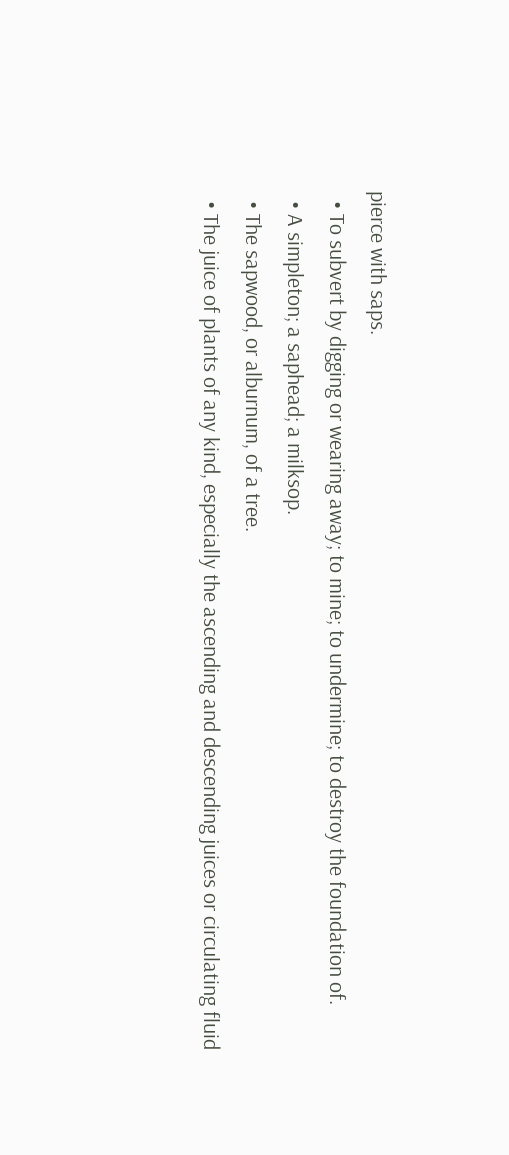pierce with saps.
  • To subvert by digging or wearing away; to mine; to undermine; to destroy the foundation of.
  • A simpleton; a saphead; a milksop.
  • The sapwood, or alburnum, of a tree.
  • The juice of plants of any kind, especially the ascending and descending juices or circulating fluid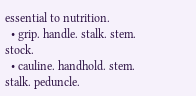essential to nutrition.
  • grip. handle. stalk. stem. stock.
  • cauline. handhold. stem. stalk. peduncle.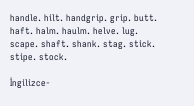handle. hilt. handgrip. grip. butt. haft. halm. haulm. helve. lug. scape. shaft. shank. stag. stick. stipe. stock.

İngilizce-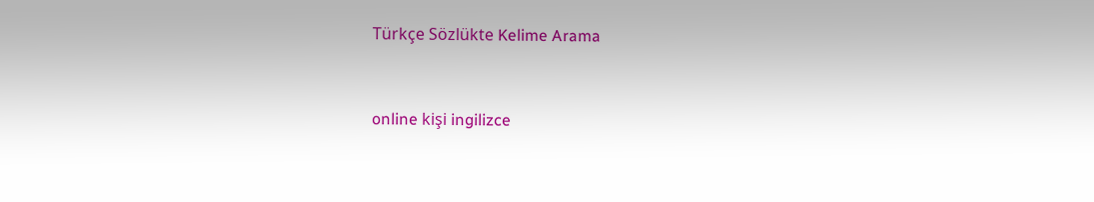Türkçe Sözlükte Kelime Arama


online kişi ingilizce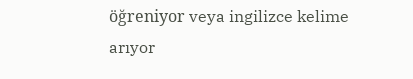öğreniyor veya ingilizce kelime arıyor